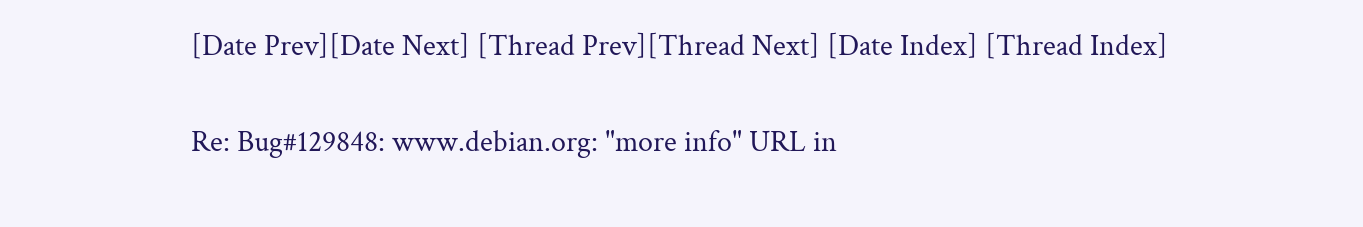[Date Prev][Date Next] [Thread Prev][Thread Next] [Date Index] [Thread Index]

Re: Bug#129848: www.debian.org: "more info" URL in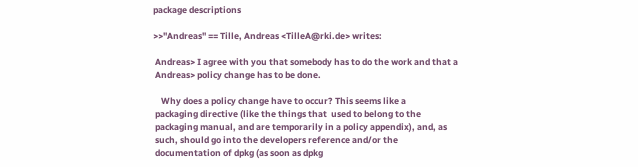package descriptions

>>"Andreas" == Tille, Andreas <TilleA@rki.de> writes:

 Andreas> I agree with you that somebody has to do the work and that a
 Andreas> policy change has to be done.

    Why does a policy change have to occur? This seems like a
 packaging directive (like the things that  used to belong to the
 packaging manual, and are temporarily in a policy appendix), and, as
 such, should go into the developers reference and/or the
 documentation of dpkg (as soon as dpkg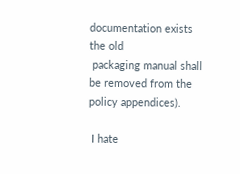documentation exists the old
 packaging manual shall be removed from the policy appendices).

 I hate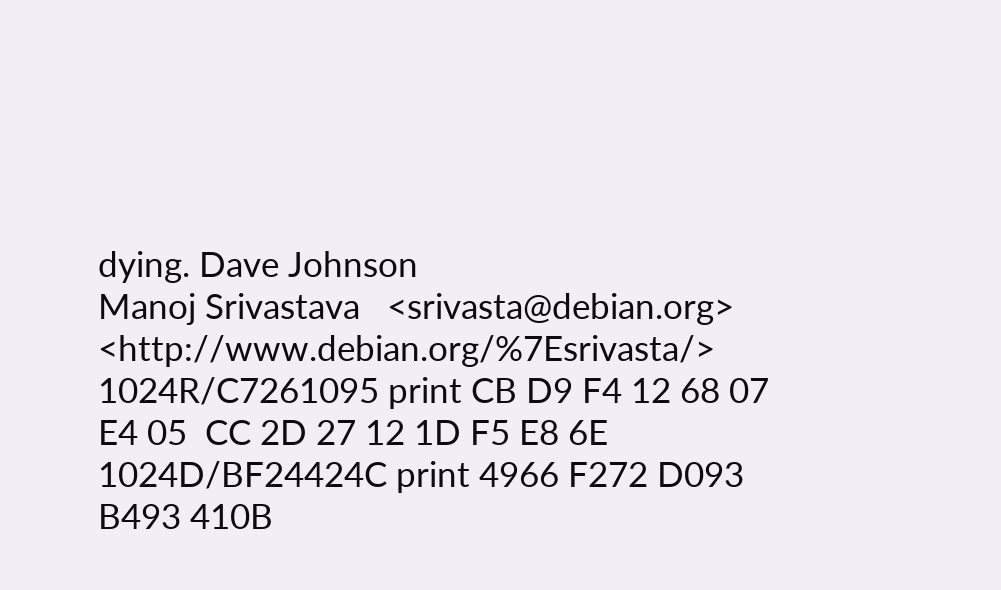dying. Dave Johnson
Manoj Srivastava   <srivasta@debian.org>  <http://www.debian.org/%7Esrivasta/>
1024R/C7261095 print CB D9 F4 12 68 07 E4 05  CC 2D 27 12 1D F5 E8 6E
1024D/BF24424C print 4966 F272 D093 B493 410B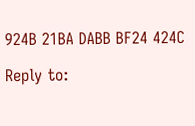924B 21BA DABB BF24 424C

Reply to: